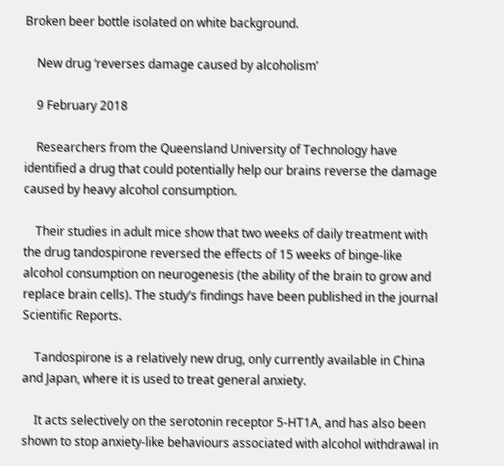Broken beer bottle isolated on white background.

    New drug ‘reverses damage caused by alcoholism’

    9 February 2018

    Researchers from the Queensland University of Technology have identified a drug that could potentially help our brains reverse the damage caused by heavy alcohol consumption.

    Their studies in adult mice show that two weeks of daily treatment with the drug tandospirone reversed the effects of 15 weeks of binge-like alcohol consumption on neurogenesis (the ability of the brain to grow and replace brain cells). The study’s findings have been published in the journal Scientific Reports.

    Tandospirone is a relatively new drug, only currently available in China and Japan, where it is used to treat general anxiety.

    It acts selectively on the serotonin receptor 5-HT1A, and has also been shown to stop anxiety-like behaviours associated with alcohol withdrawal in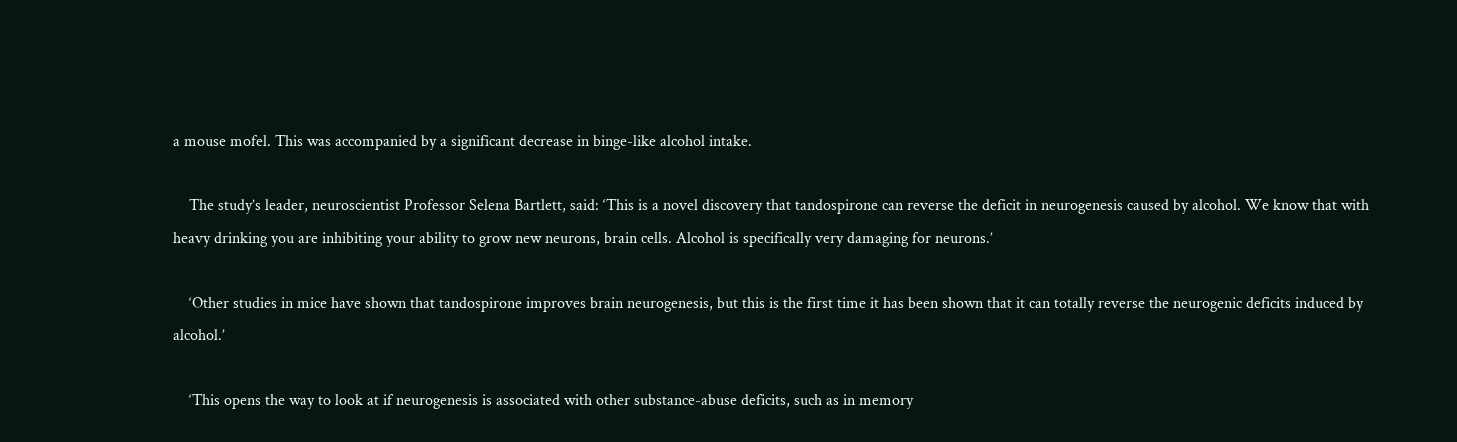a mouse mofel. This was accompanied by a significant decrease in binge-like alcohol intake.

    The study’s leader, neuroscientist Professor Selena Bartlett, said: ‘This is a novel discovery that tandospirone can reverse the deficit in neurogenesis caused by alcohol. We know that with heavy drinking you are inhibiting your ability to grow new neurons, brain cells. Alcohol is specifically very damaging for neurons.’

    ‘Other studies in mice have shown that tandospirone improves brain neurogenesis, but this is the first time it has been shown that it can totally reverse the neurogenic deficits induced by alcohol.’

    ‘This opens the way to look at if neurogenesis is associated with other substance-abuse deficits, such as in memory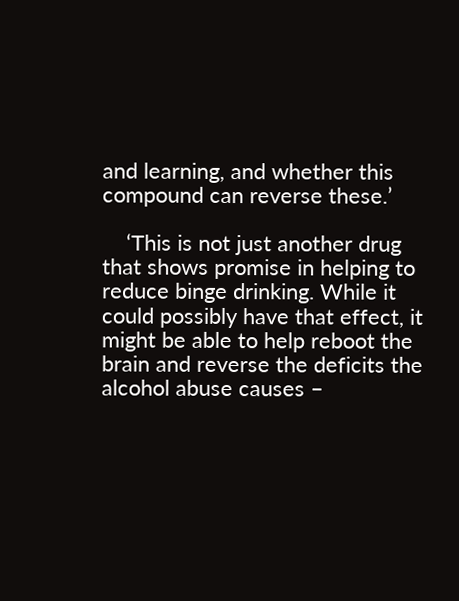and learning, and whether this compound can reverse these.’

    ‘This is not just another drug that shows promise in helping to reduce binge drinking. While it could possibly have that effect, it might be able to help reboot the brain and reverse the deficits the alcohol abuse causes –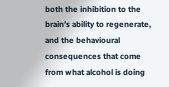both the inhibition to the brain’s ability to regenerate, and the behavioural consequences that come from what alcohol is doing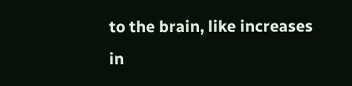to the brain, like increases in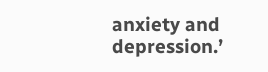anxiety and depression.’